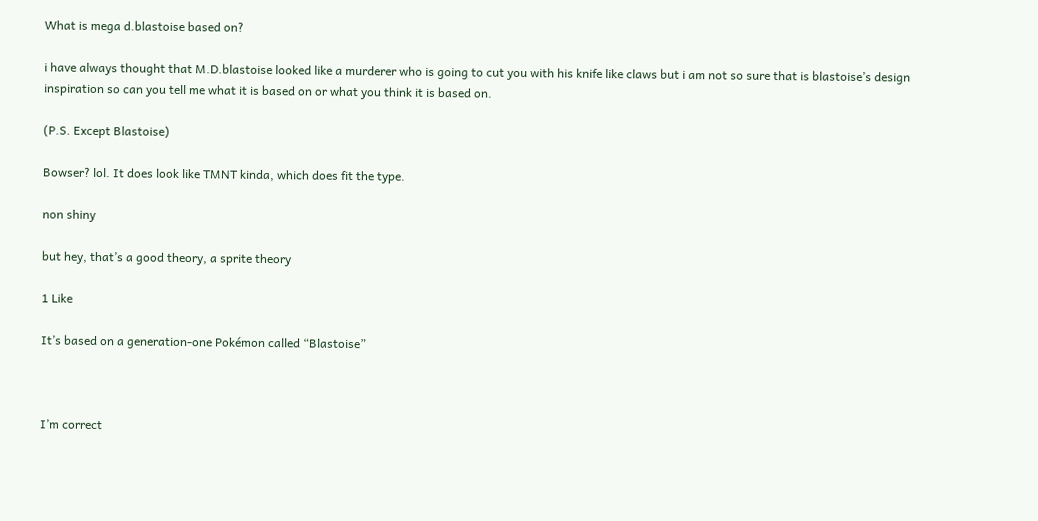What is mega d.blastoise based on?

i have always thought that M.D.blastoise looked like a murderer who is going to cut you with his knife like claws but i am not so sure that is blastoise’s design inspiration so can you tell me what it is based on or what you think it is based on.

(P.S. Except Blastoise)

Bowser? lol. It does look like TMNT kinda, which does fit the type.

non shiny

but hey, that’s a good theory, a sprite theory

1 Like

It’s based on a generation-one Pokémon called “Blastoise”



I’m correct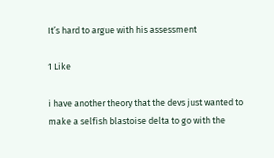It’s hard to argue with his assessment

1 Like

i have another theory that the devs just wanted to make a selfish blastoise delta to go with the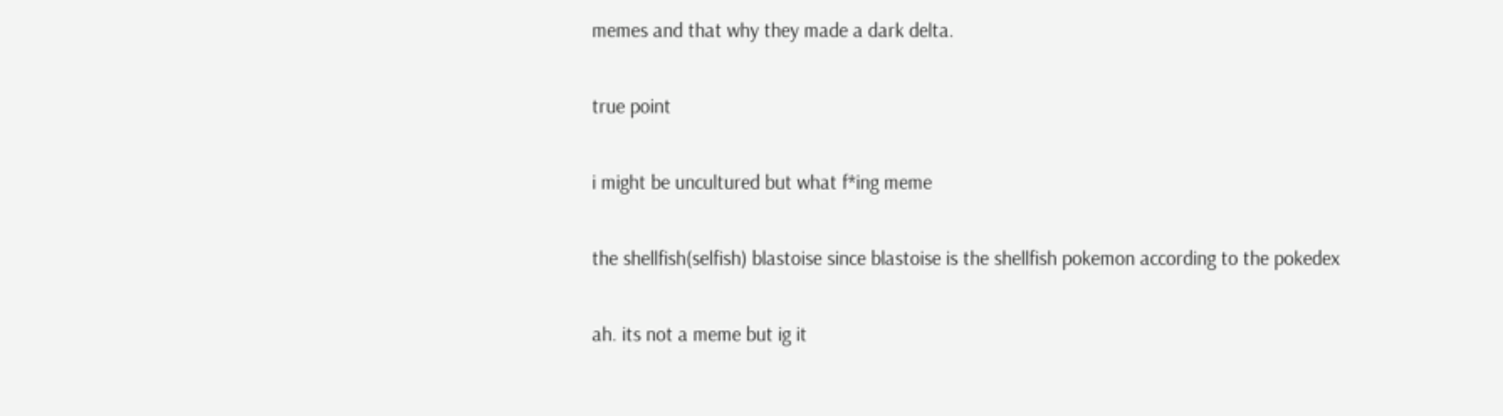memes and that why they made a dark delta.

true point

i might be uncultured but what f*ing meme

the shellfish(selfish) blastoise since blastoise is the shellfish pokemon according to the pokedex

ah. its not a meme but ig it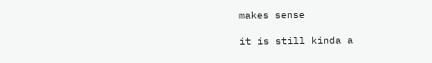makes sense

it is still kinda a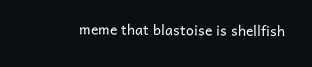meme that blastoise is shellfish